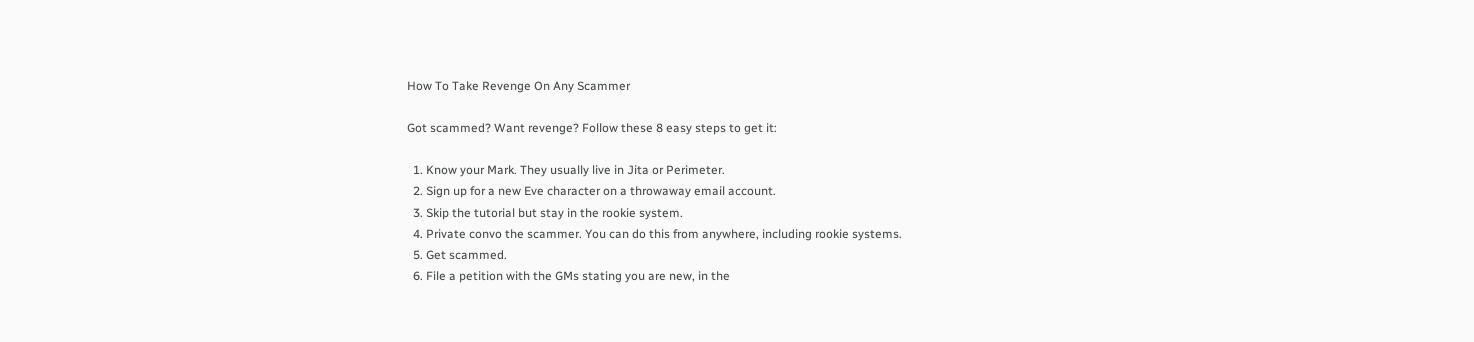How To Take Revenge On Any Scammer

Got scammed? Want revenge? Follow these 8 easy steps to get it:

  1. Know your Mark. They usually live in Jita or Perimeter.
  2. Sign up for a new Eve character on a throwaway email account.
  3. Skip the tutorial but stay in the rookie system.
  4. Private convo the scammer. You can do this from anywhere, including rookie systems.
  5. Get scammed.
  6. File a petition with the GMs stating you are new, in the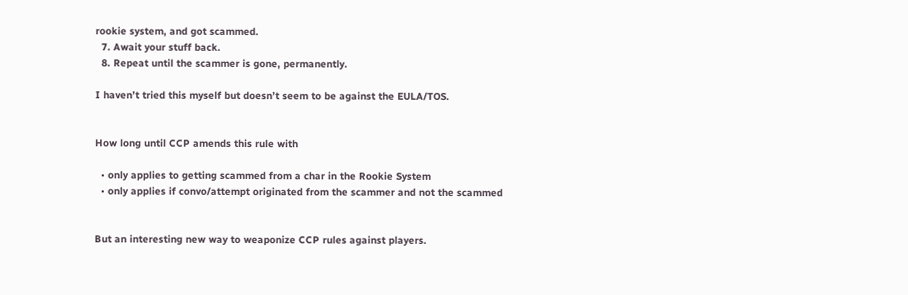rookie system, and got scammed.
  7. Await your stuff back.
  8. Repeat until the scammer is gone, permanently.

I haven’t tried this myself but doesn’t seem to be against the EULA/TOS.


How long until CCP amends this rule with

  • only applies to getting scammed from a char in the Rookie System
  • only applies if convo/attempt originated from the scammer and not the scammed


But an interesting new way to weaponize CCP rules against players.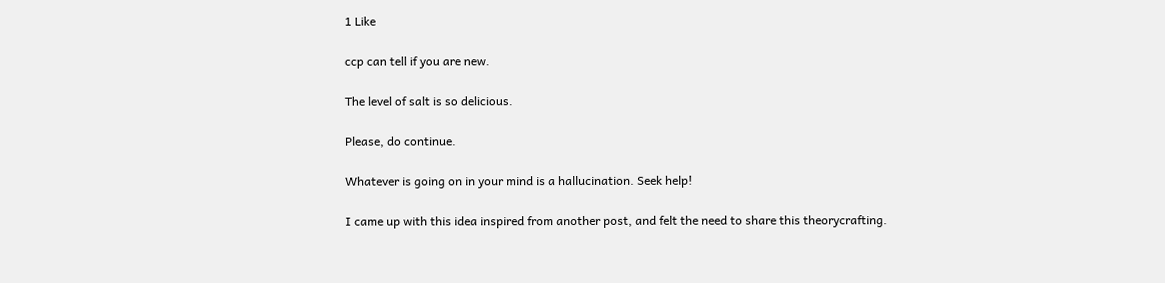1 Like

ccp can tell if you are new.

The level of salt is so delicious.

Please, do continue.

Whatever is going on in your mind is a hallucination. Seek help!

I came up with this idea inspired from another post, and felt the need to share this theorycrafting.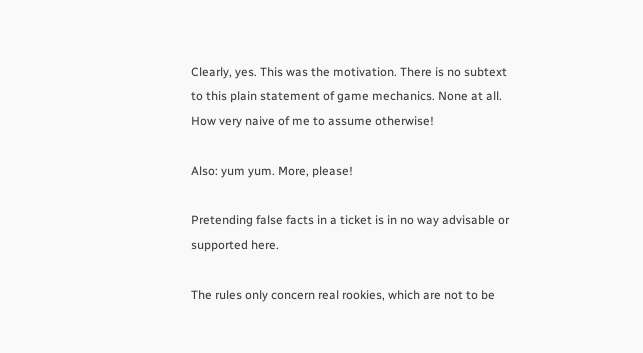Clearly, yes. This was the motivation. There is no subtext to this plain statement of game mechanics. None at all. How very naive of me to assume otherwise!

Also: yum yum. More, please!

Pretending false facts in a ticket is in no way advisable or supported here.

The rules only concern real rookies, which are not to be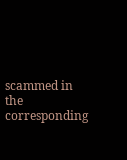scammed in the corresponding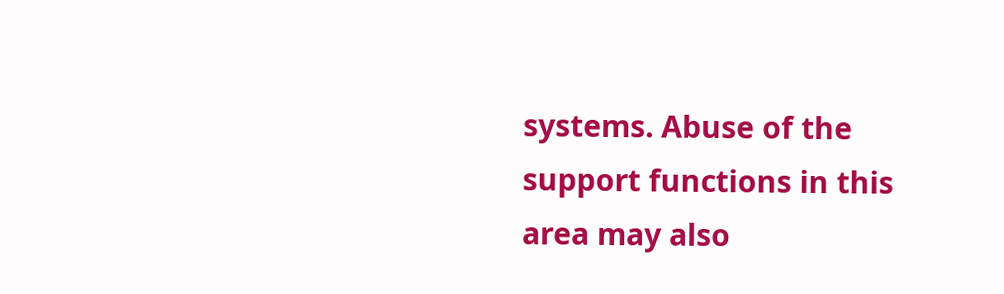systems. Abuse of the support functions in this area may also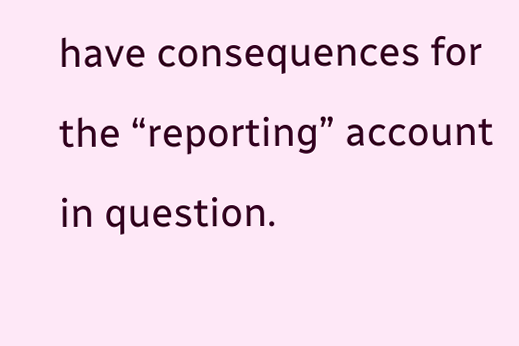have consequences for the “reporting” account in question.